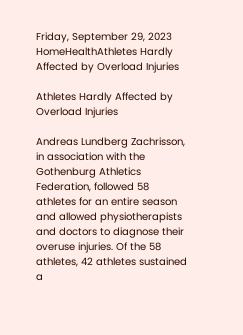Friday, September 29, 2023
HomeHealthAthletes Hardly Affected by Overload Injuries

Athletes Hardly Affected by Overload Injuries

Andreas Lundberg Zachrisson, in association with the Gothenburg Athletics Federation, followed 58 athletes for an entire season and allowed physiotherapists and doctors to diagnose their overuse injuries. Of the 58 athletes, 42 athletes sustained a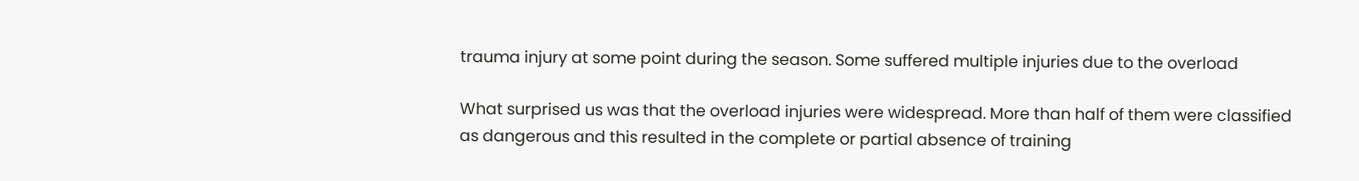trauma injury at some point during the season. Some suffered multiple injuries due to the overload

What surprised us was that the overload injuries were widespread. More than half of them were classified as dangerous and this resulted in the complete or partial absence of training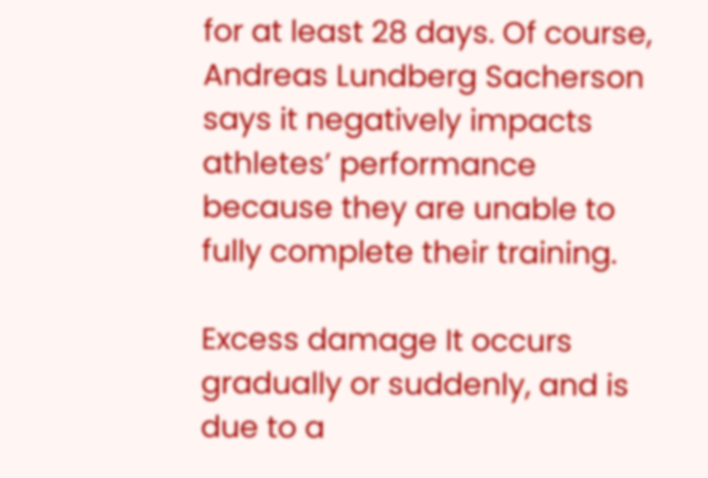for at least 28 days. Of course, Andreas Lundberg Sacherson says it negatively impacts athletes’ performance because they are unable to fully complete their training.

Excess damage It occurs gradually or suddenly, and is due to a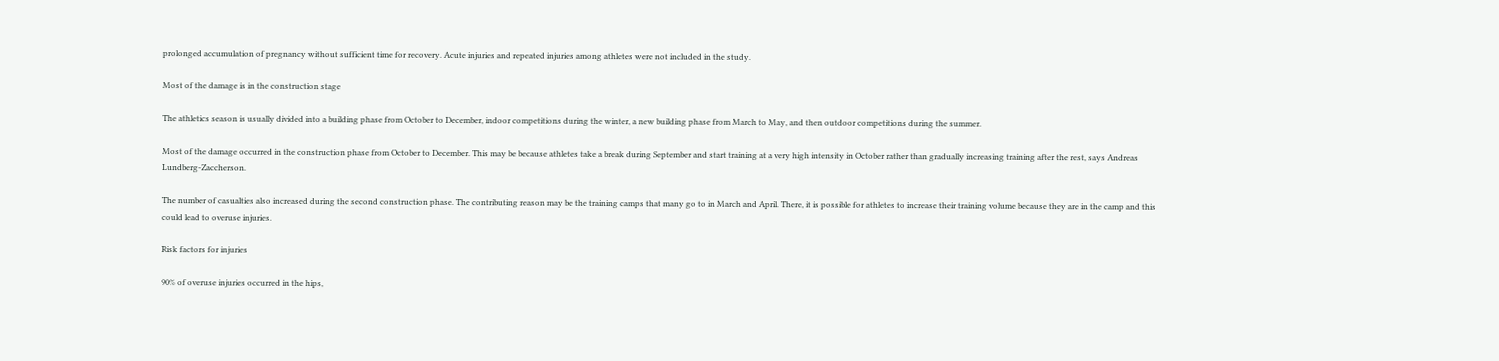prolonged accumulation of pregnancy without sufficient time for recovery. Acute injuries and repeated injuries among athletes were not included in the study.

Most of the damage is in the construction stage

The athletics season is usually divided into a building phase from October to December, indoor competitions during the winter, a new building phase from March to May, and then outdoor competitions during the summer.

Most of the damage occurred in the construction phase from October to December. This may be because athletes take a break during September and start training at a very high intensity in October rather than gradually increasing training after the rest, says Andreas Lundberg-Zaccherson.

The number of casualties also increased during the second construction phase. The contributing reason may be the training camps that many go to in March and April. There, it is possible for athletes to increase their training volume because they are in the camp and this could lead to overuse injuries.

Risk factors for injuries

90% of overuse injuries occurred in the hips,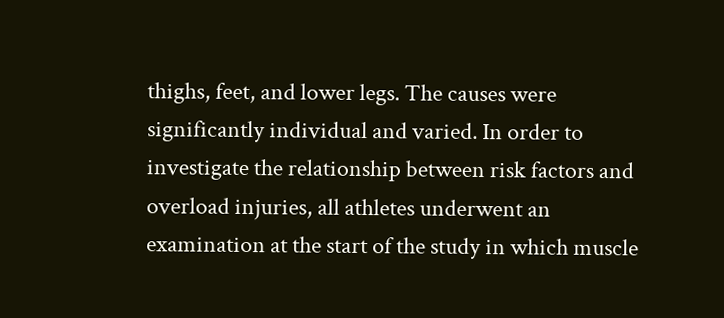thighs, feet, and lower legs. The causes were significantly individual and varied. In order to investigate the relationship between risk factors and overload injuries, all athletes underwent an examination at the start of the study in which muscle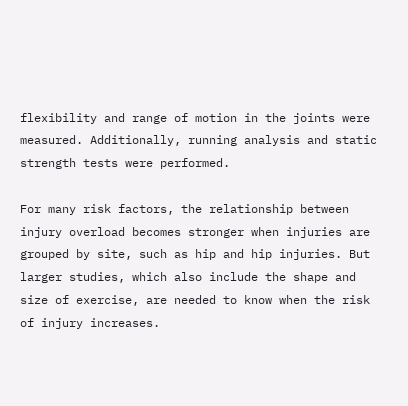flexibility and range of motion in the joints were measured. Additionally, running analysis and static strength tests were performed.

For many risk factors, the relationship between injury overload becomes stronger when injuries are grouped by site, such as hip and hip injuries. But larger studies, which also include the shape and size of exercise, are needed to know when the risk of injury increases.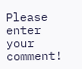Please enter your comment!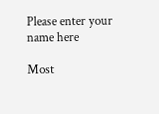Please enter your name here

Most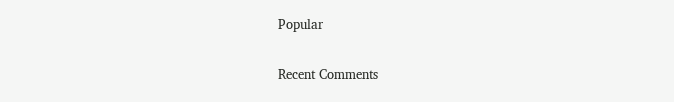Popular

Recent Comments